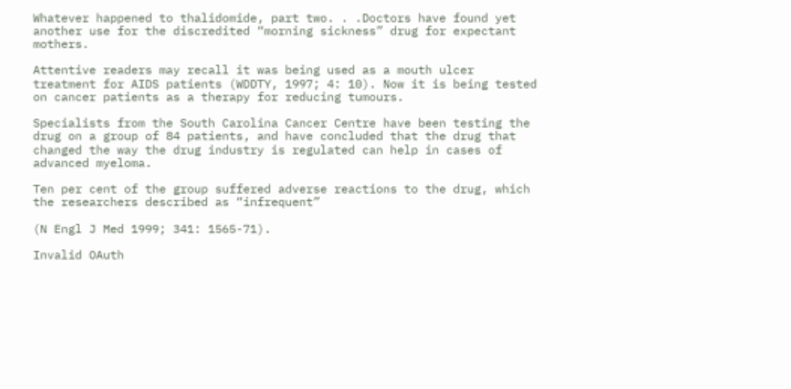Whatever happened to thalidomide, part two. . .Doctors have found yet another use for the discredited “morning sickness” drug for expectant mothers.

Attentive readers may recall it was being used as a mouth ulcer treatment for AIDS patients (WDDTY, 1997; 4: 10). Now it is being tested on cancer patients as a therapy for reducing tumours.

Specialists from the South Carolina Cancer Centre have been testing the drug on a group of 84 patients, and have concluded that the drug that changed the way the drug industry is regulated can help in cases of advanced myeloma.

Ten per cent of the group suffered adverse reactions to the drug, which the researchers described as “infrequent”

(N Engl J Med 1999; 341: 1565-71).

Invalid OAuth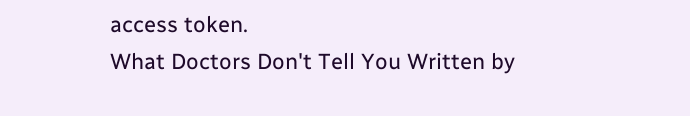access token.
What Doctors Don't Tell You Written by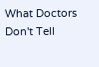What Doctors Don't Tell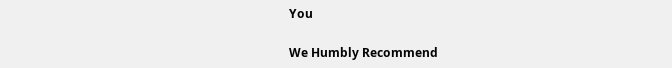You

We Humbly Recommend